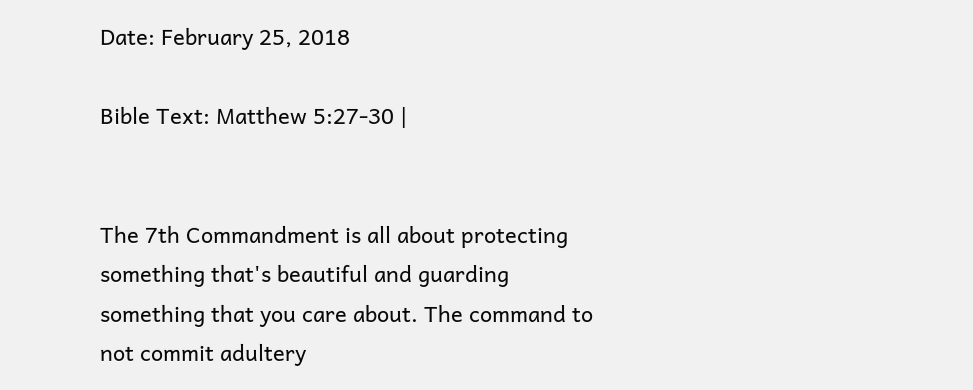Date: February 25, 2018

Bible Text: Matthew 5:27-30 |


The 7th Commandment is all about protecting something that's beautiful and guarding something that you care about. The command to not commit adultery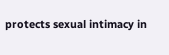protects sexual intimacy in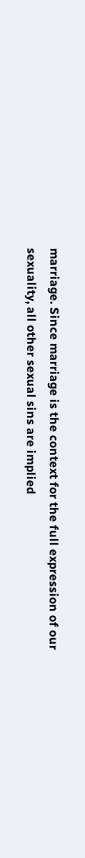marriage. Since marriage is the context for the full expression of our sexuality, all other sexual sins are implied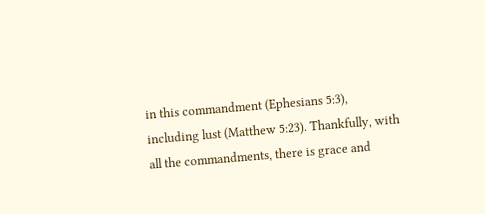in this commandment (Ephesians 5:3), including lust (Matthew 5:23). Thankfully, with all the commandments, there is grace and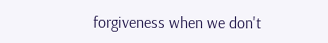forgiveness when we don't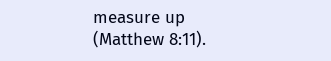measure up (Matthew 8:11).